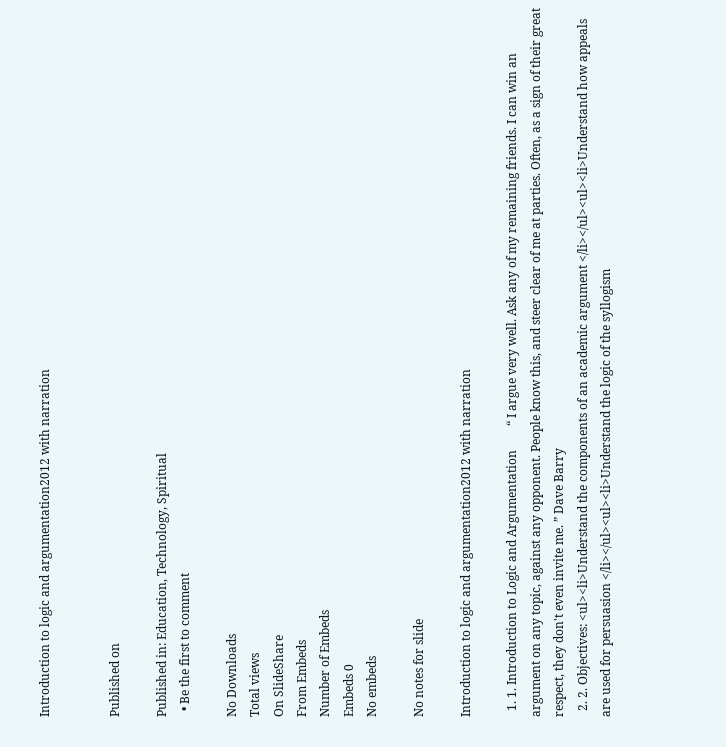Introduction to logic and argumentation2012 with narration


Published on

Published in: Education, Technology, Spiritual
  • Be the first to comment

No Downloads
Total views
On SlideShare
From Embeds
Number of Embeds
Embeds 0
No embeds

No notes for slide

Introduction to logic and argumentation2012 with narration

  1. 1. Introduction to Logic and Argumentation        “ I argue very well. Ask any of my remaining friends. I can win an argument on any topic, against any opponent. People know this, and steer clear of me at parties. Often, as a sign of their great respect, they don't even invite me. ” Dave Barry
  2. 2. Objectives: <ul><li>Understand the components of an academic argument </li></ul><ul><li>Understand how appeals are used for persuasion </li></ul><ul><li>Understand the logic of the syllogism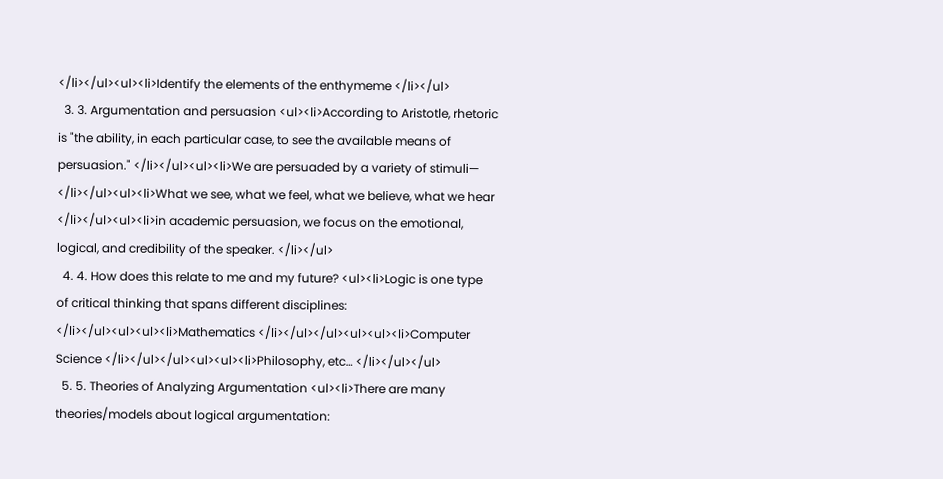</li></ul><ul><li>Identify the elements of the enthymeme </li></ul>
  3. 3. Argumentation and persuasion <ul><li>According to Aristotle, rhetoric is "the ability, in each particular case, to see the available means of persuasion." </li></ul><ul><li>We are persuaded by a variety of stimuli— </li></ul><ul><li>What we see, what we feel, what we believe, what we hear </li></ul><ul><li>in academic persuasion, we focus on the emotional, logical, and credibility of the speaker. </li></ul>
  4. 4. How does this relate to me and my future? <ul><li>Logic is one type of critical thinking that spans different disciplines: </li></ul><ul><ul><li>Mathematics </li></ul></ul><ul><ul><li>Computer Science </li></ul></ul><ul><ul><li>Philosophy, etc… </li></ul></ul>
  5. 5. Theories of Analyzing Argumentation <ul><li>There are many theories/models about logical argumentation: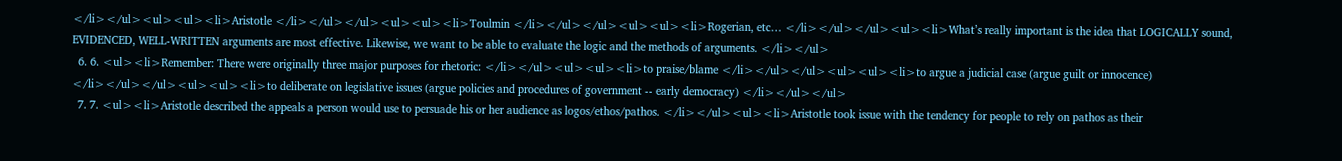</li></ul><ul><ul><li>Aristotle </li></ul></ul><ul><ul><li>Toulmin </li></ul></ul><ul><ul><li>Rogerian, etc… </li></ul></ul><ul><li>What’s really important is the idea that LOGICALLY sound, EVIDENCED, WELL-WRITTEN arguments are most effective. Likewise, we want to be able to evaluate the logic and the methods of arguments. </li></ul>
  6. 6. <ul><li>Remember: There were originally three major purposes for rhetoric: </li></ul><ul><ul><li>to praise/blame </li></ul></ul><ul><ul><li>to argue a judicial case (argue guilt or innocence) </li></ul></ul><ul><ul><li>to deliberate on legislative issues (argue policies and procedures of government -- early democracy) </li></ul></ul>
  7. 7. <ul><li>Aristotle described the appeals a person would use to persuade his or her audience as logos/ethos/pathos. </li></ul><ul><li>Aristotle took issue with the tendency for people to rely on pathos as their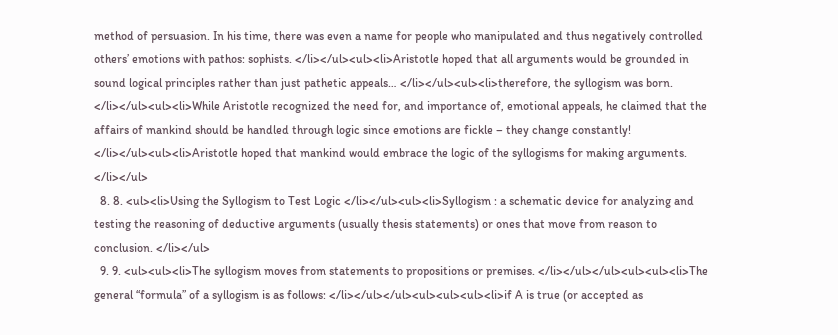method of persuasion. In his time, there was even a name for people who manipulated and thus negatively controlled others’ emotions with pathos: sophists. </li></ul><ul><li>Aristotle hoped that all arguments would be grounded in sound logical principles rather than just pathetic appeals… </li></ul><ul><li>therefore, the syllogism was born. </li></ul><ul><li>While Aristotle recognized the need for, and importance of, emotional appeals, he claimed that the affairs of mankind should be handled through logic since emotions are fickle – they change constantly! </li></ul><ul><li>Aristotle hoped that mankind would embrace the logic of the syllogisms for making arguments. </li></ul>
  8. 8. <ul><li>Using the Syllogism to Test Logic </li></ul><ul><li>Syllogism : a schematic device for analyzing and testing the reasoning of deductive arguments (usually thesis statements) or ones that move from reason to conclusion. </li></ul>
  9. 9. <ul><ul><li>The syllogism moves from statements to propositions or premises. </li></ul></ul><ul><ul><li>The general “formula” of a syllogism is as follows: </li></ul></ul><ul><ul><ul><li>if A is true (or accepted as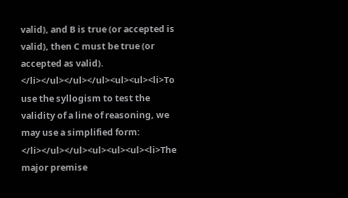valid), and B is true (or accepted is valid), then C must be true (or accepted as valid). </li></ul></ul></ul><ul><ul><li>To use the syllogism to test the validity of a line of reasoning, we may use a simplified form: </li></ul></ul><ul><ul><ul><li>The major premise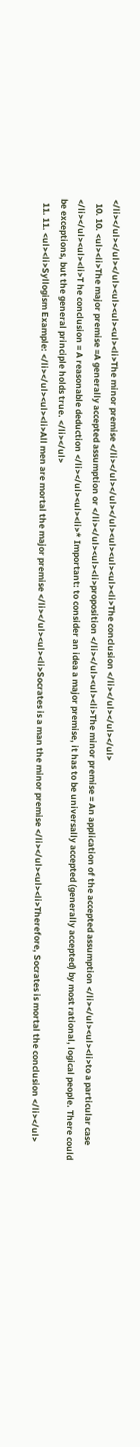</li></ul></ul></ul><ul><ul><ul><li>The minor premise </li></ul></ul></ul><ul><ul><ul><li>The conclusion </li></ul></ul></ul>
  10. 10. <ul><li>The major premise =A generally accepted assumption or </li></ul><ul><li>proposition </li></ul><ul><li>The minor premise = An application of the accepted assumption </li></ul><ul><li>to a particular case </li></ul><ul><li>T he conclusion = A reasonable deduction </li></ul><ul><li>* Important: to consider an idea a major premise, it has to be universally accepted (generally accepted) by most rational, logical people. There could be exceptions, but the general principle holds true. </li></ul>
  11. 11. <ul><li>Syllogism Example: </li></ul><ul><li>All men are mortal the major premise </li></ul><ul><li>Socrates is a man the minor premise </li></ul><ul><li>Therefore, Socrates is mortal the conclusion </li></ul>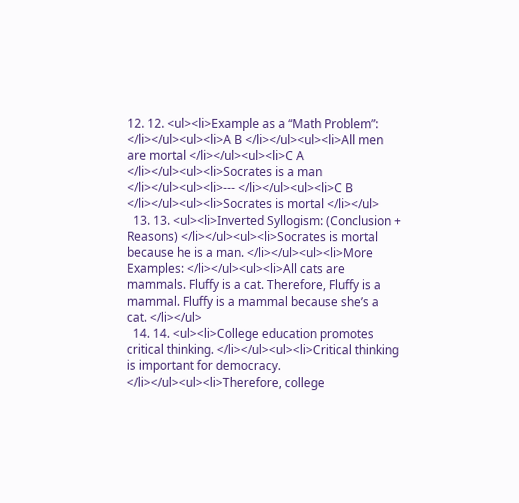12. 12. <ul><li>Example as a “Math Problem”: </li></ul><ul><li>A B </li></ul><ul><li>All men are mortal </li></ul><ul><li>C A </li></ul><ul><li>Socrates is a man </li></ul><ul><li>--- </li></ul><ul><li>C B </li></ul><ul><li>Socrates is mortal </li></ul>
  13. 13. <ul><li>Inverted Syllogism: (Conclusion + Reasons) </li></ul><ul><li>Socrates is mortal because he is a man. </li></ul><ul><li>More Examples: </li></ul><ul><li>All cats are mammals. Fluffy is a cat. Therefore, Fluffy is a mammal. Fluffy is a mammal because she’s a cat. </li></ul>
  14. 14. <ul><li>College education promotes critical thinking. </li></ul><ul><li>Critical thinking is important for democracy. </li></ul><ul><li>Therefore, college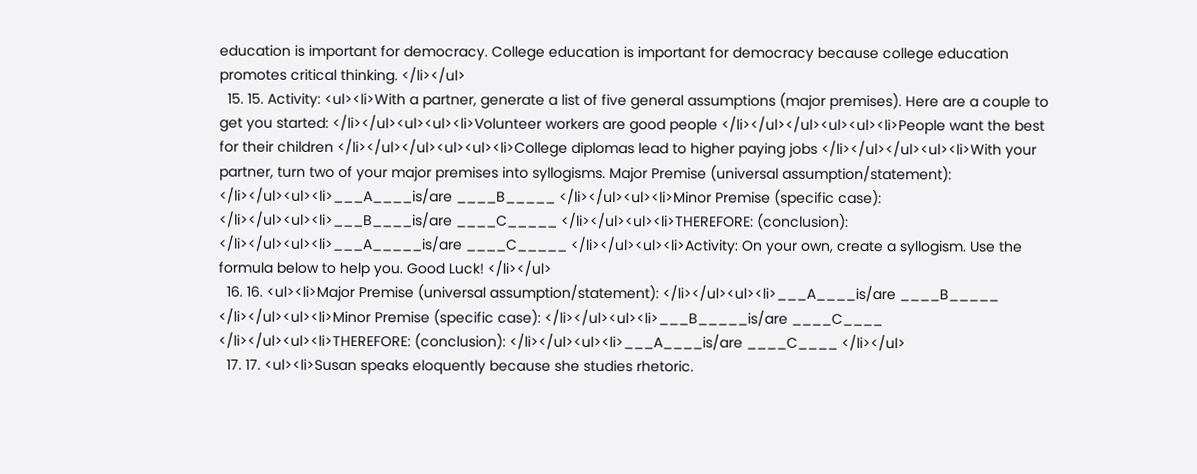education is important for democracy. College education is important for democracy because college education promotes critical thinking. </li></ul>
  15. 15. Activity: <ul><li>With a partner, generate a list of five general assumptions (major premises). Here are a couple to get you started: </li></ul><ul><ul><li>Volunteer workers are good people </li></ul></ul><ul><ul><li>People want the best for their children </li></ul></ul><ul><ul><li>College diplomas lead to higher paying jobs </li></ul></ul><ul><li>With your partner, turn two of your major premises into syllogisms. Major Premise (universal assumption/statement): </li></ul><ul><li>___A____is/are ____B_____ </li></ul><ul><li>Minor Premise (specific case): </li></ul><ul><li>___B____is/are ____C_____ </li></ul><ul><li>THEREFORE: (conclusion): </li></ul><ul><li>___A_____is/are ____C_____ </li></ul><ul><li>Activity: On your own, create a syllogism. Use the formula below to help you. Good Luck! </li></ul>
  16. 16. <ul><li>Major Premise (universal assumption/statement): </li></ul><ul><li>___A____is/are ____B_____ </li></ul><ul><li>Minor Premise (specific case): </li></ul><ul><li>___B_____is/are ____C____ </li></ul><ul><li>THEREFORE: (conclusion): </li></ul><ul><li>___A____is/are ____C____ </li></ul>
  17. 17. <ul><li>Susan speaks eloquently because she studies rhetoric.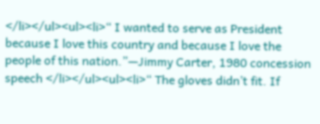</li></ul><ul><li>“ I wanted to serve as President because I love this country and because I love the people of this nation.”—Jimmy Carter, 1980 concession speech </li></ul><ul><li>“ The gloves didn’t fit. If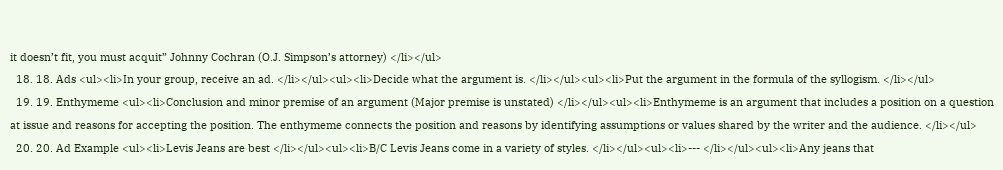it doesn’t fit, you must acquit” Johnny Cochran (O.J. Simpson’s attorney) </li></ul>
  18. 18. Ads <ul><li>In your group, receive an ad. </li></ul><ul><li>Decide what the argument is. </li></ul><ul><li>Put the argument in the formula of the syllogism. </li></ul>
  19. 19. Enthymeme <ul><li>Conclusion and minor premise of an argument (Major premise is unstated) </li></ul><ul><li>Enthymeme is an argument that includes a position on a question at issue and reasons for accepting the position. The enthymeme connects the position and reasons by identifying assumptions or values shared by the writer and the audience. </li></ul>
  20. 20. Ad Example <ul><li>Levis Jeans are best </li></ul><ul><li>B/C Levis Jeans come in a variety of styles. </li></ul><ul><li>--- </li></ul><ul><li>Any jeans that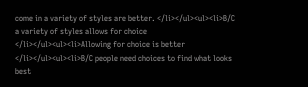come in a variety of styles are better. </li></ul><ul><li>B/C a variety of styles allows for choice </li></ul><ul><li>Allowing for choice is better </li></ul><ul><li>B/C people need choices to find what looks best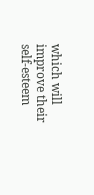which will improve their self-esteem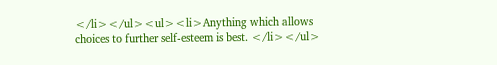</li></ul><ul><li>Anything which allows choices to further self-esteem is best. </li></ul>